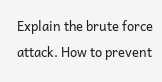Explain the brute force attack. How to prevent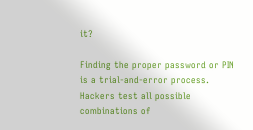it?

Finding the proper password or PIN is a trial-and-error process. Hackers test all possible combinations of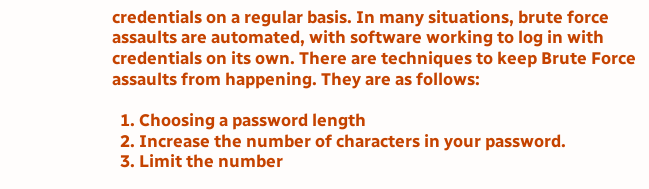credentials on a regular basis. In many situations, brute force assaults are automated, with software working to log in with credentials on its own. There are techniques to keep Brute Force assaults from happening. They are as follows:

  1. Choosing a password length
  2. Increase the number of characters in your password.
  3. Limit the number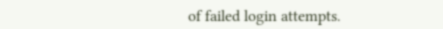of failed login attempts.